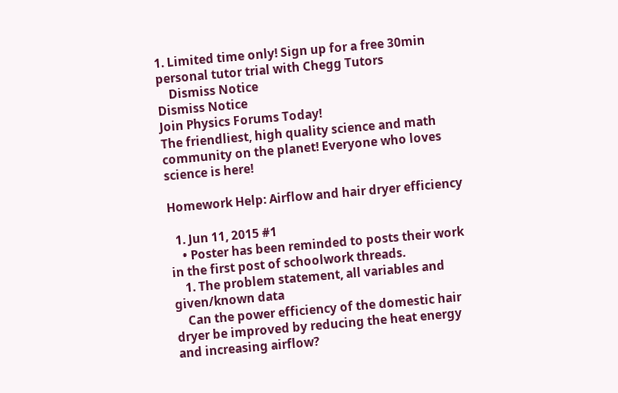1. Limited time only! Sign up for a free 30min personal tutor trial with Chegg Tutors
    Dismiss Notice
Dismiss Notice
Join Physics Forums Today!
The friendliest, high quality science and math community on the planet! Everyone who loves science is here!

Homework Help: Airflow and hair dryer efficiency

  1. Jun 11, 2015 #1
    • Poster has been reminded to posts their work in the first post of schoolwork threads.
    1. The problem statement, all variables and given/known data
    Can the power efficiency of the domestic hair dryer be improved by reducing the heat energy and increasing airflow?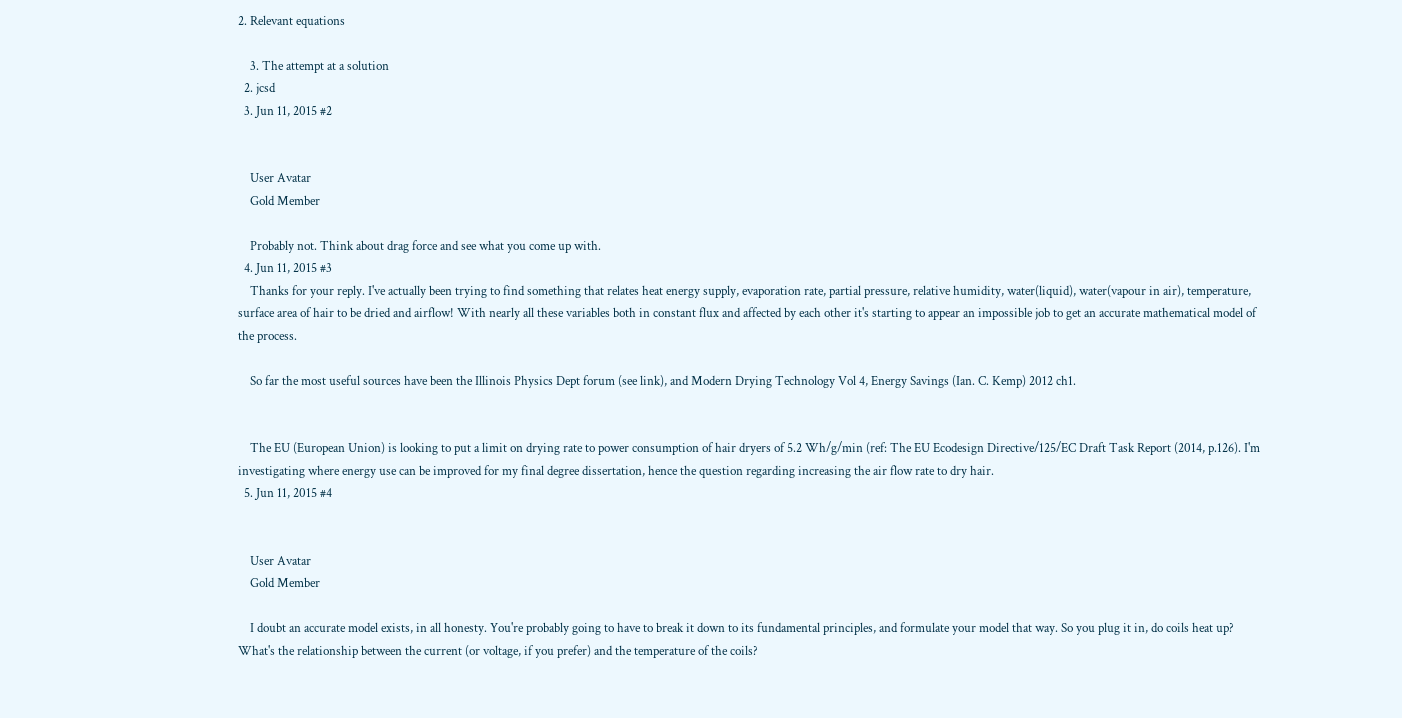2. Relevant equations

    3. The attempt at a solution
  2. jcsd
  3. Jun 11, 2015 #2


    User Avatar
    Gold Member

    Probably not. Think about drag force and see what you come up with.
  4. Jun 11, 2015 #3
    Thanks for your reply. I've actually been trying to find something that relates heat energy supply, evaporation rate, partial pressure, relative humidity, water(liquid), water(vapour in air), temperature, surface area of hair to be dried and airflow! With nearly all these variables both in constant flux and affected by each other it's starting to appear an impossible job to get an accurate mathematical model of the process.

    So far the most useful sources have been the Illinois Physics Dept forum (see link), and Modern Drying Technology Vol 4, Energy Savings (Ian. C. Kemp) 2012 ch1.


    The EU (European Union) is looking to put a limit on drying rate to power consumption of hair dryers of 5.2 Wh/g/min (ref: The EU Ecodesign Directive/125/EC Draft Task Report (2014, p.126). I'm investigating where energy use can be improved for my final degree dissertation, hence the question regarding increasing the air flow rate to dry hair.
  5. Jun 11, 2015 #4


    User Avatar
    Gold Member

    I doubt an accurate model exists, in all honesty. You're probably going to have to break it down to its fundamental principles, and formulate your model that way. So you plug it in, do coils heat up? What's the relationship between the current (or voltage, if you prefer) and the temperature of the coils?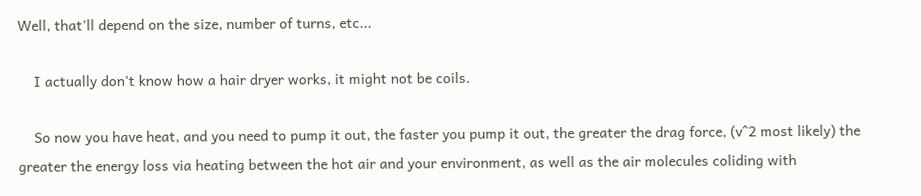Well, that'll depend on the size, number of turns, etc...

    I actually don't know how a hair dryer works, it might not be coils.

    So now you have heat, and you need to pump it out, the faster you pump it out, the greater the drag force, (v^2 most likely) the greater the energy loss via heating between the hot air and your environment, as well as the air molecules coliding with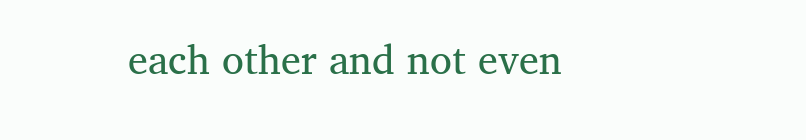each other and not even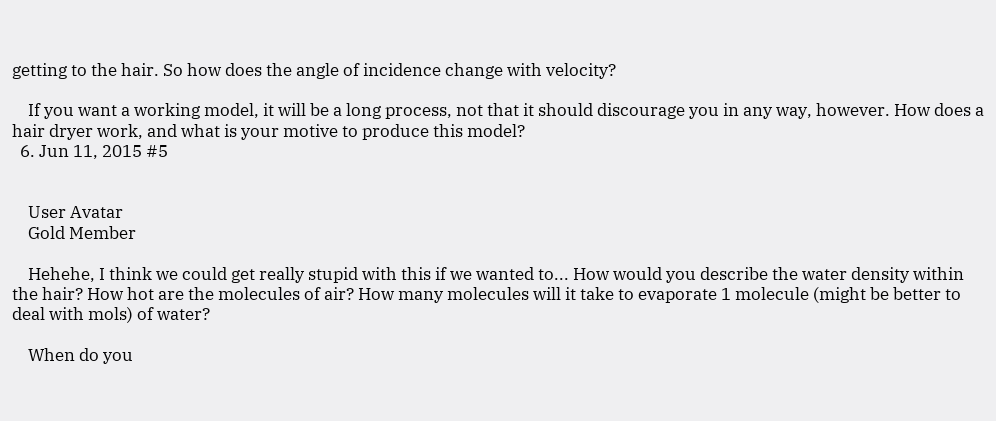getting to the hair. So how does the angle of incidence change with velocity?

    If you want a working model, it will be a long process, not that it should discourage you in any way, however. How does a hair dryer work, and what is your motive to produce this model?
  6. Jun 11, 2015 #5


    User Avatar
    Gold Member

    Hehehe, I think we could get really stupid with this if we wanted to... How would you describe the water density within the hair? How hot are the molecules of air? How many molecules will it take to evaporate 1 molecule (might be better to deal with mols) of water?

    When do you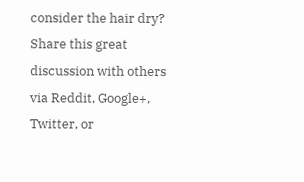consider the hair dry?
Share this great discussion with others via Reddit, Google+, Twitter, or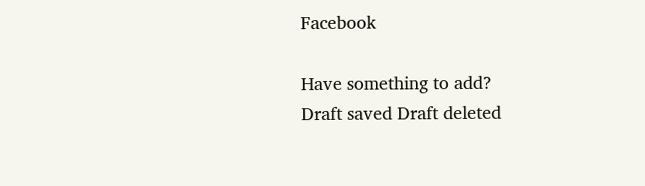Facebook

Have something to add?
Draft saved Draft deleted